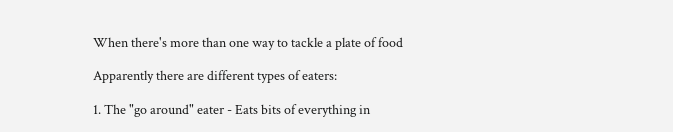When there's more than one way to tackle a plate of food

Apparently there are different types of eaters:

1. The "go around" eater - Eats bits of everything in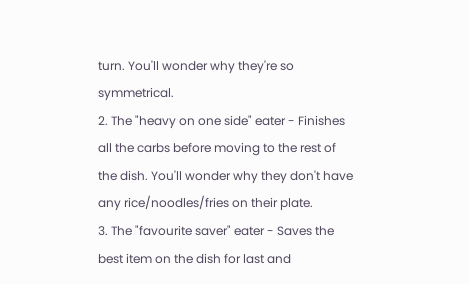turn. You'll wonder why they're so symmetrical.
2. The "heavy on one side" eater - Finishes all the carbs before moving to the rest of the dish. You'll wonder why they don't have any rice/noodles/fries on their plate.
3. The "favourite saver" eater - Saves the best item on the dish for last and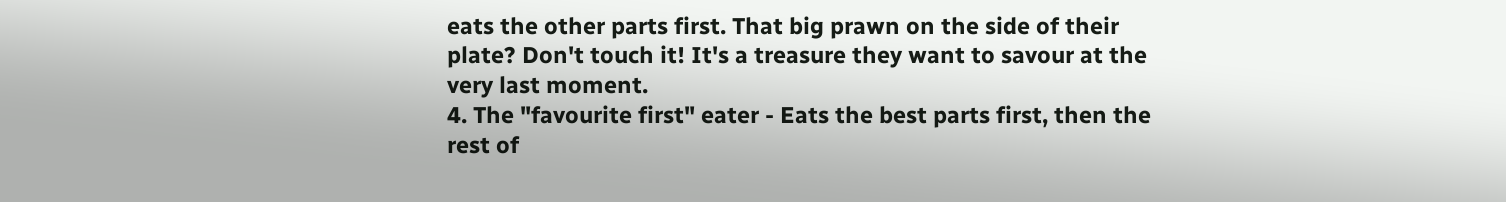eats the other parts first. That big prawn on the side of their plate? Don't touch it! It's a treasure they want to savour at the very last moment.
4. The "favourite first" eater - Eats the best parts first, then the rest of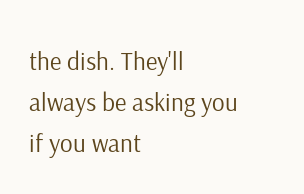the dish. They'll always be asking you if you want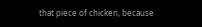that piece of chicken, because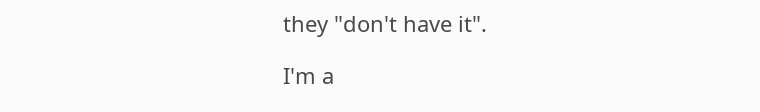they "don't have it".

I'm a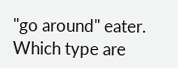"go around" eater. Which type are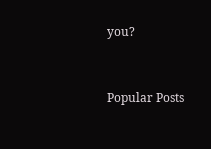you?


Popular Posts